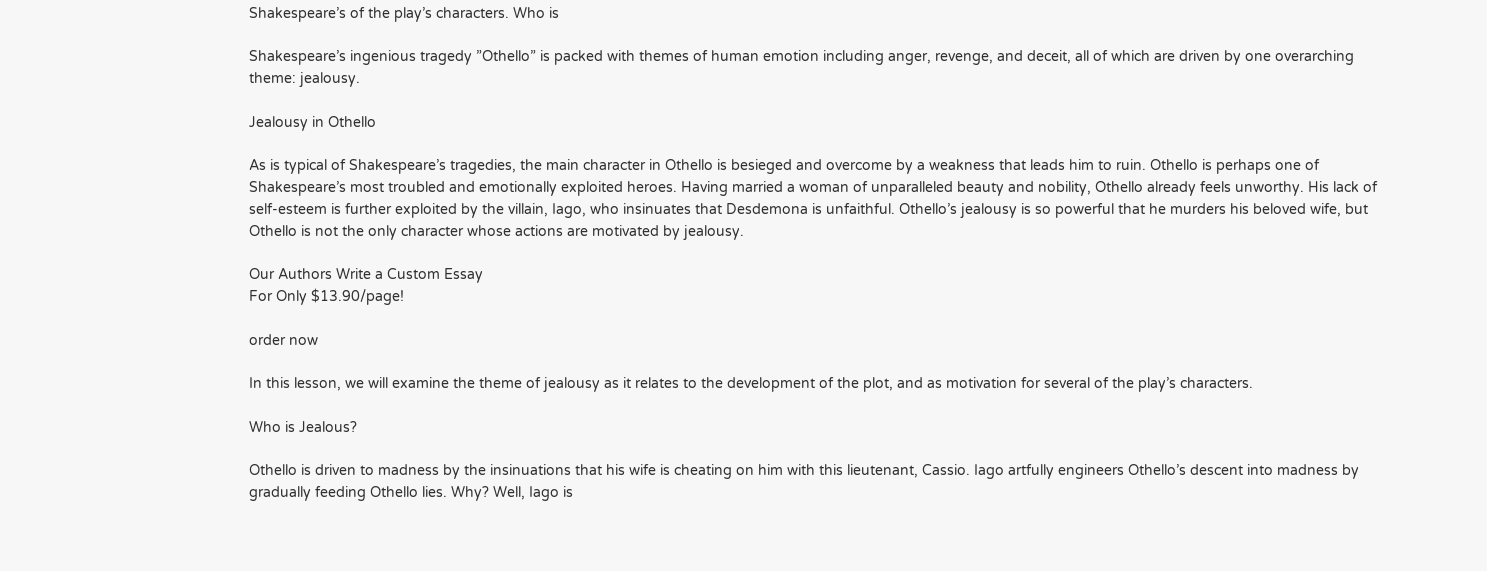Shakespeare’s of the play’s characters. Who is

Shakespeare’s ingenious tragedy ”Othello” is packed with themes of human emotion including anger, revenge, and deceit, all of which are driven by one overarching theme: jealousy.

Jealousy in Othello

As is typical of Shakespeare’s tragedies, the main character in Othello is besieged and overcome by a weakness that leads him to ruin. Othello is perhaps one of Shakespeare’s most troubled and emotionally exploited heroes. Having married a woman of unparalleled beauty and nobility, Othello already feels unworthy. His lack of self-esteem is further exploited by the villain, Iago, who insinuates that Desdemona is unfaithful. Othello’s jealousy is so powerful that he murders his beloved wife, but Othello is not the only character whose actions are motivated by jealousy.

Our Authors Write a Custom Essay
For Only $13.90/page!

order now

In this lesson, we will examine the theme of jealousy as it relates to the development of the plot, and as motivation for several of the play’s characters.

Who is Jealous?

Othello is driven to madness by the insinuations that his wife is cheating on him with this lieutenant, Cassio. Iago artfully engineers Othello’s descent into madness by gradually feeding Othello lies. Why? Well, Iago is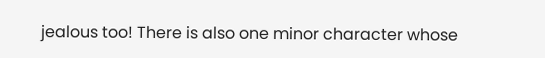jealous too! There is also one minor character whose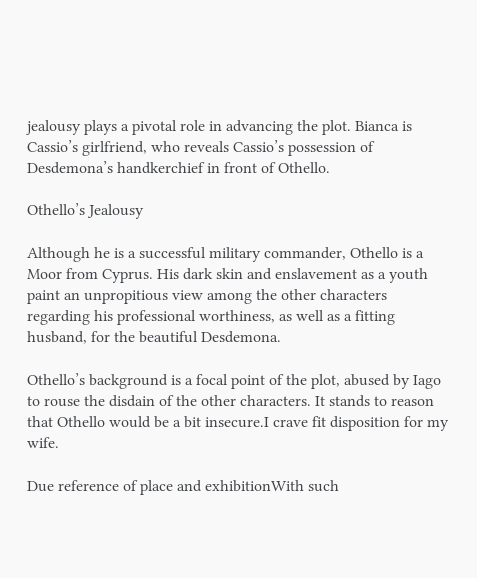jealousy plays a pivotal role in advancing the plot. Bianca is Cassio’s girlfriend, who reveals Cassio’s possession of Desdemona’s handkerchief in front of Othello.

Othello’s Jealousy

Although he is a successful military commander, Othello is a Moor from Cyprus. His dark skin and enslavement as a youth paint an unpropitious view among the other characters regarding his professional worthiness, as well as a fitting husband, for the beautiful Desdemona.

Othello’s background is a focal point of the plot, abused by Iago to rouse the disdain of the other characters. It stands to reason that Othello would be a bit insecure.I crave fit disposition for my wife.

Due reference of place and exhibitionWith such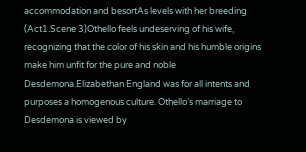accommodation and besortAs levels with her breeding (Act1.Scene 3)Othello feels undeserving of his wife, recognizing that the color of his skin and his humble origins make him unfit for the pure and noble Desdemona.Elizabethan England was for all intents and purposes a homogenous culture. Othello’s marriage to Desdemona is viewed by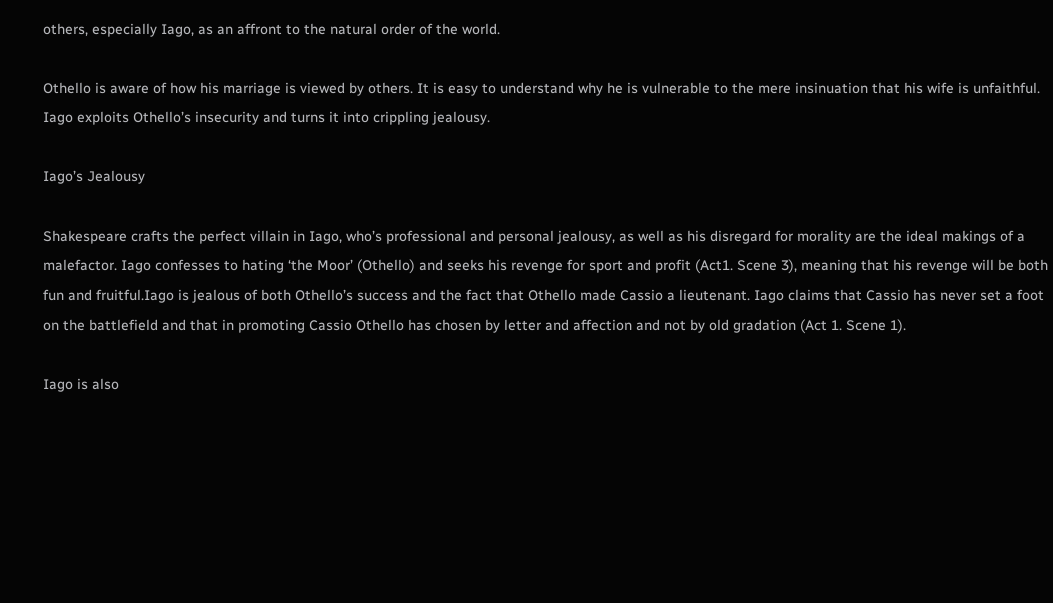others, especially Iago, as an affront to the natural order of the world.

Othello is aware of how his marriage is viewed by others. It is easy to understand why he is vulnerable to the mere insinuation that his wife is unfaithful. Iago exploits Othello’s insecurity and turns it into crippling jealousy.

Iago’s Jealousy

Shakespeare crafts the perfect villain in Iago, who’s professional and personal jealousy, as well as his disregard for morality are the ideal makings of a malefactor. Iago confesses to hating ‘the Moor’ (Othello) and seeks his revenge for sport and profit (Act1. Scene 3), meaning that his revenge will be both fun and fruitful.Iago is jealous of both Othello’s success and the fact that Othello made Cassio a lieutenant. Iago claims that Cassio has never set a foot on the battlefield and that in promoting Cassio Othello has chosen by letter and affection and not by old gradation (Act 1. Scene 1).

Iago is also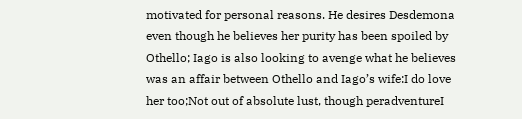motivated for personal reasons. He desires Desdemona even though he believes her purity has been spoiled by Othello; Iago is also looking to avenge what he believes was an affair between Othello and Iago’s wife:I do love her too;Not out of absolute lust, though peradventureI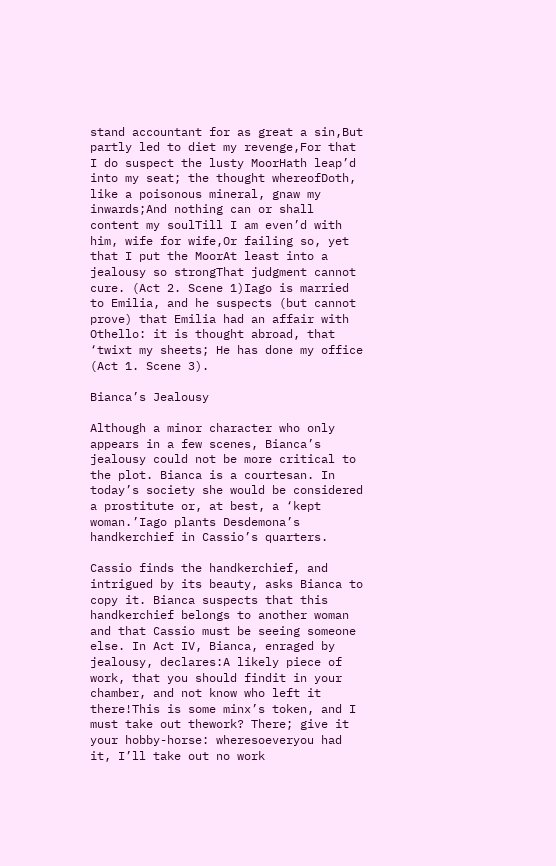stand accountant for as great a sin,But partly led to diet my revenge,For that I do suspect the lusty MoorHath leap’d into my seat; the thought whereofDoth, like a poisonous mineral, gnaw my inwards;And nothing can or shall content my soulTill I am even’d with him, wife for wife,Or failing so, yet that I put the MoorAt least into a jealousy so strongThat judgment cannot cure. (Act 2. Scene 1)Iago is married to Emilia, and he suspects (but cannot prove) that Emilia had an affair with Othello: it is thought abroad, that ‘twixt my sheets; He has done my office (Act 1. Scene 3).

Bianca’s Jealousy

Although a minor character who only appears in a few scenes, Bianca’s jealousy could not be more critical to the plot. Bianca is a courtesan. In today’s society she would be considered a prostitute or, at best, a ‘kept woman.’Iago plants Desdemona’s handkerchief in Cassio’s quarters.

Cassio finds the handkerchief, and intrigued by its beauty, asks Bianca to copy it. Bianca suspects that this handkerchief belongs to another woman and that Cassio must be seeing someone else. In Act IV, Bianca, enraged by jealousy, declares:A likely piece of work, that you should findit in your chamber, and not know who left it there!This is some minx’s token, and I must take out thework? There; give it your hobby-horse: wheresoeveryou had it, I’ll take out no work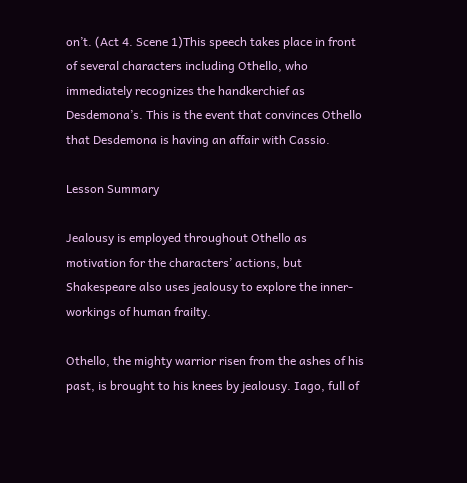on’t. (Act 4. Scene 1)This speech takes place in front of several characters including Othello, who immediately recognizes the handkerchief as Desdemona’s. This is the event that convinces Othello that Desdemona is having an affair with Cassio.

Lesson Summary

Jealousy is employed throughout Othello as motivation for the characters’ actions, but Shakespeare also uses jealousy to explore the inner-workings of human frailty.

Othello, the mighty warrior risen from the ashes of his past, is brought to his knees by jealousy. Iago, full of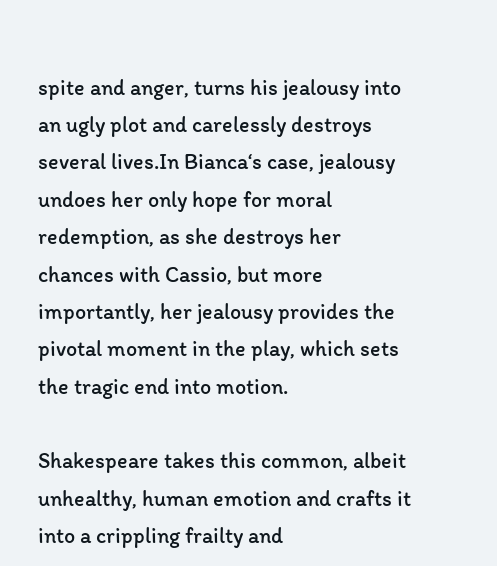spite and anger, turns his jealousy into an ugly plot and carelessly destroys several lives.In Bianca‘s case, jealousy undoes her only hope for moral redemption, as she destroys her chances with Cassio, but more importantly, her jealousy provides the pivotal moment in the play, which sets the tragic end into motion.

Shakespeare takes this common, albeit unhealthy, human emotion and crafts it into a crippling frailty and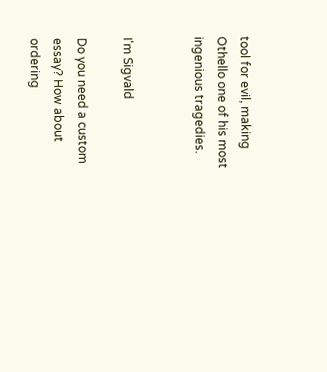tool for evil, making Othello one of his most ingenious tragedies.


I'm Sigvald

Do you need a custom essay? How about ordering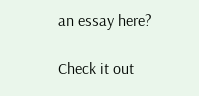an essay here?

Check it out